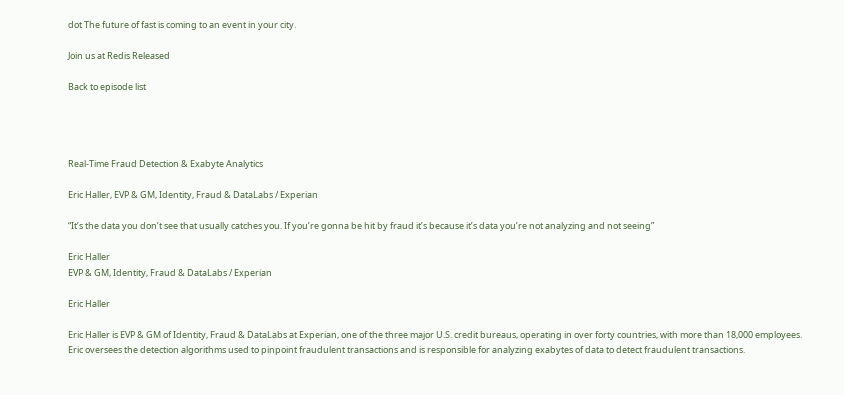dot The future of fast is coming to an event in your city.

Join us at Redis Released

Back to episode list




Real-Time Fraud Detection & Exabyte Analytics

Eric Haller, EVP & GM, Identity, Fraud & DataLabs / Experian

“It’s the data you don’t see that usually catches you. If you’re gonna be hit by fraud it’s because it’s data you’re not analyzing and not seeing”

Eric Haller
EVP & GM, Identity, Fraud & DataLabs / Experian

Eric Haller

Eric Haller is EVP & GM of Identity, Fraud & DataLabs at Experian, one of the three major U.S. credit bureaus, operating in over forty countries, with more than 18,000 employees. Eric oversees the detection algorithms used to pinpoint fraudulent transactions and is responsible for analyzing exabytes of data to detect fraudulent transactions.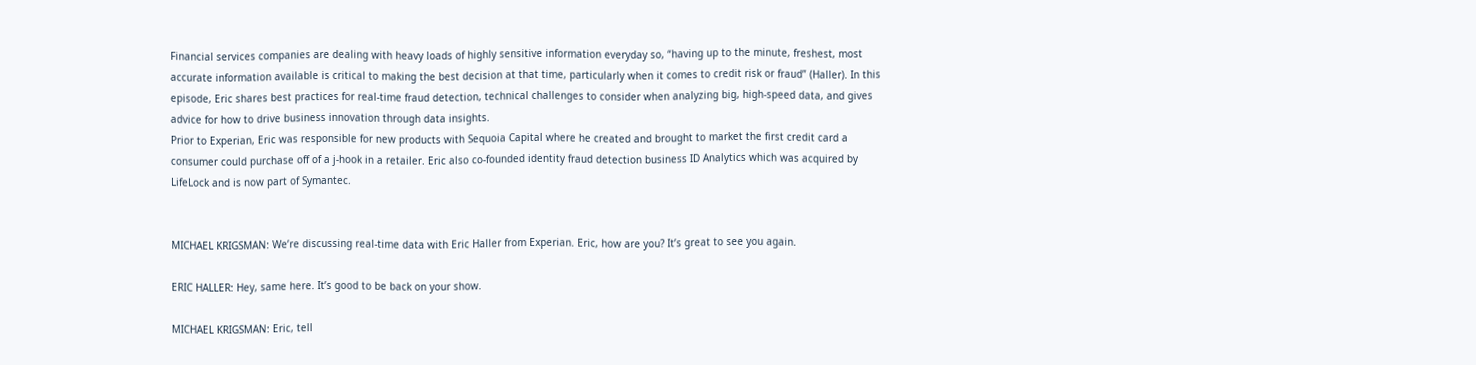Financial services companies are dealing with heavy loads of highly sensitive information everyday so, “having up to the minute, freshest, most accurate information available is critical to making the best decision at that time, particularly when it comes to credit risk or fraud” (Haller). In this episode, Eric shares best practices for real-time fraud detection, technical challenges to consider when analyzing big, high-speed data, and gives advice for how to drive business innovation through data insights.
Prior to Experian, Eric was responsible for new products with Sequoia Capital where he created and brought to market the first credit card a consumer could purchase off of a j-hook in a retailer. Eric also co-founded identity fraud detection business ID Analytics which was acquired by LifeLock and is now part of Symantec.


MICHAEL KRIGSMAN: We’re discussing real-time data with Eric Haller from Experian. Eric, how are you? It’s great to see you again.

ERIC HALLER: Hey, same here. It’s good to be back on your show.

MICHAEL KRIGSMAN: Eric, tell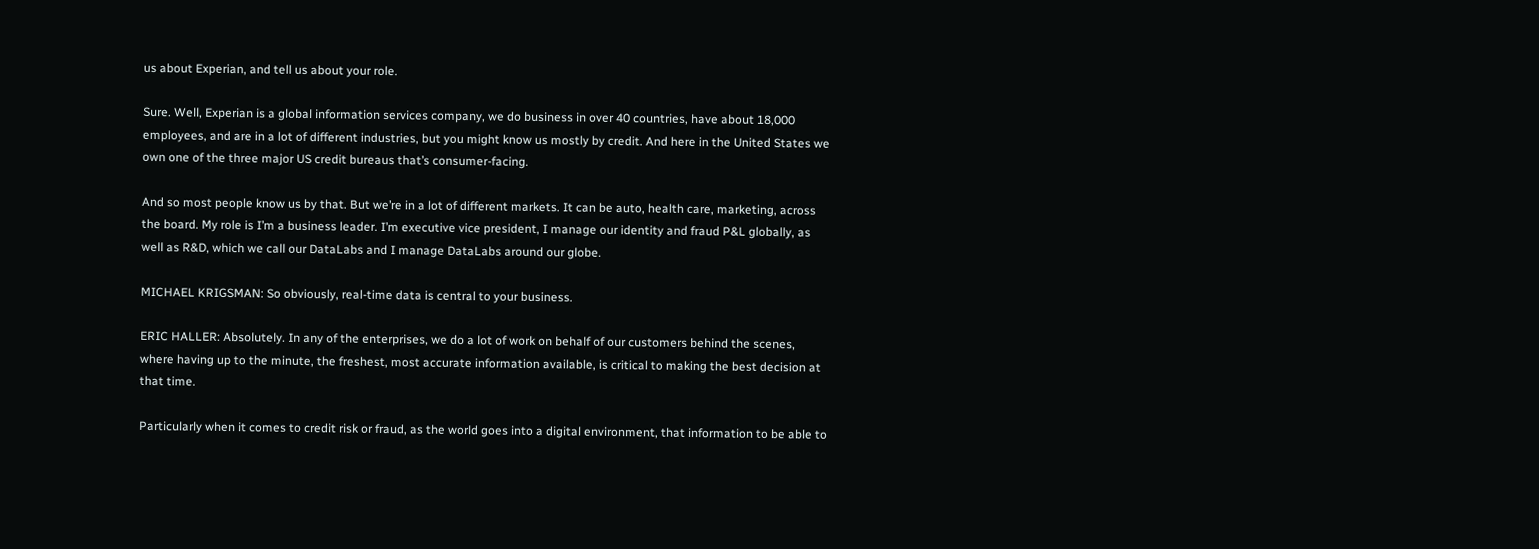us about Experian, and tell us about your role.

Sure. Well, Experian is a global information services company, we do business in over 40 countries, have about 18,000 employees, and are in a lot of different industries, but you might know us mostly by credit. And here in the United States we own one of the three major US credit bureaus that’s consumer-facing.

And so most people know us by that. But we’re in a lot of different markets. It can be auto, health care, marketing, across the board. My role is I’m a business leader. I’m executive vice president, I manage our identity and fraud P&L globally, as well as R&D, which we call our DataLabs and I manage DataLabs around our globe.

MICHAEL KRIGSMAN: So obviously, real-time data is central to your business.

ERIC HALLER: Absolutely. In any of the enterprises, we do a lot of work on behalf of our customers behind the scenes, where having up to the minute, the freshest, most accurate information available, is critical to making the best decision at that time.

Particularly when it comes to credit risk or fraud, as the world goes into a digital environment, that information to be able to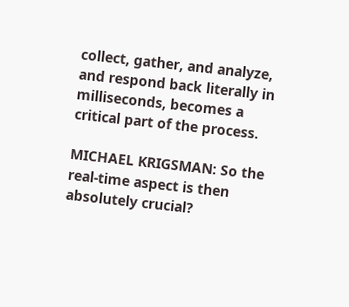collect, gather, and analyze, and respond back literally in milliseconds, becomes a critical part of the process.

MICHAEL KRIGSMAN: So the real-time aspect is then absolutely crucial?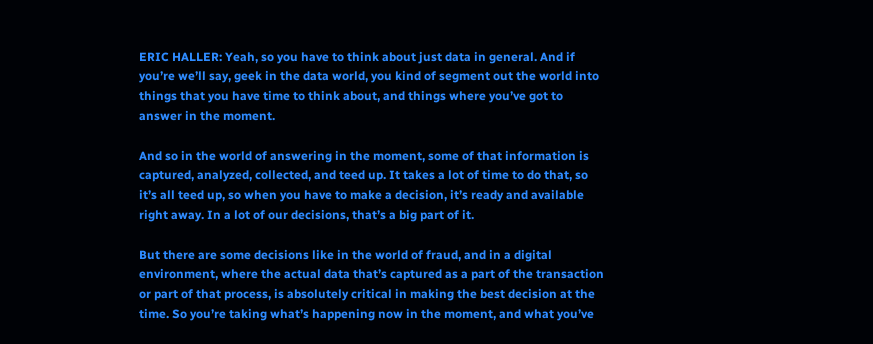ERIC HALLER: Yeah, so you have to think about just data in general. And if you’re we’ll say, geek in the data world, you kind of segment out the world into things that you have time to think about, and things where you’ve got to answer in the moment.

And so in the world of answering in the moment, some of that information is captured, analyzed, collected, and teed up. It takes a lot of time to do that, so it’s all teed up, so when you have to make a decision, it’s ready and available right away. In a lot of our decisions, that’s a big part of it.

But there are some decisions like in the world of fraud, and in a digital environment, where the actual data that’s captured as a part of the transaction or part of that process, is absolutely critical in making the best decision at the time. So you’re taking what’s happening now in the moment, and what you’ve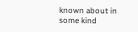known about in some kind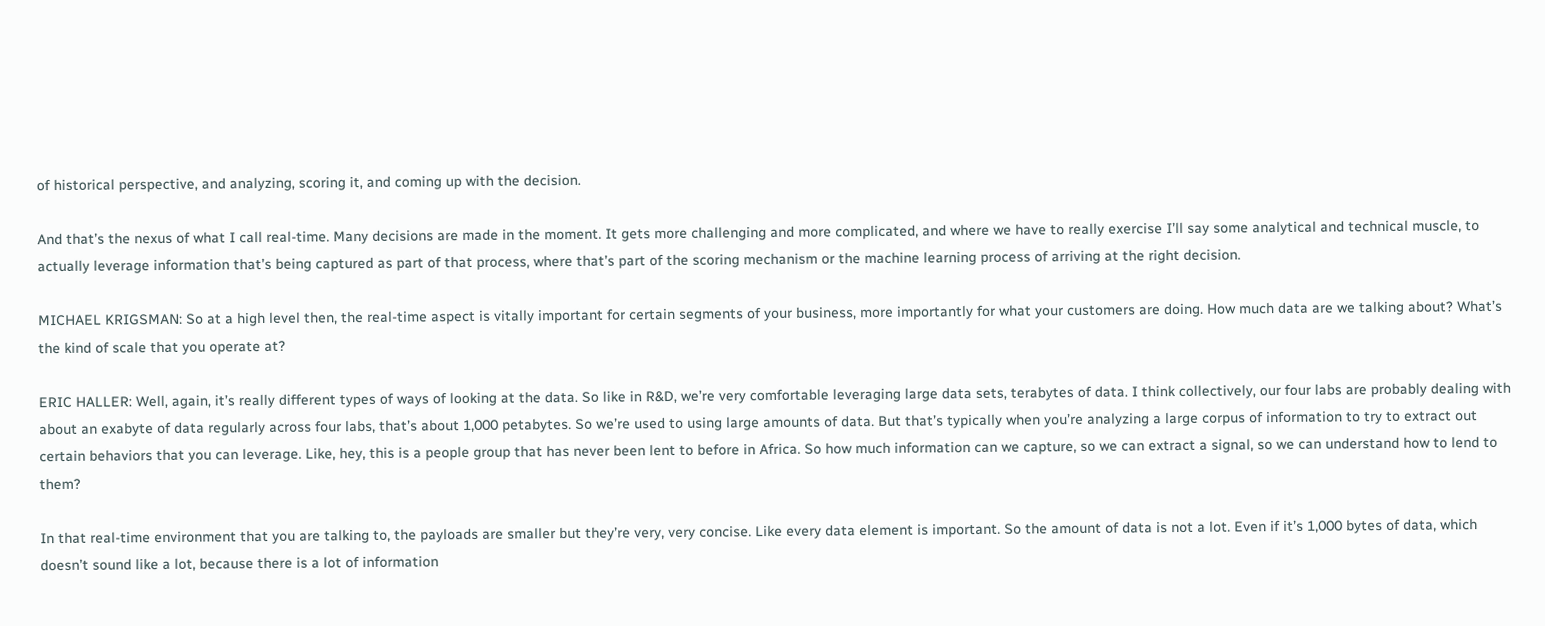of historical perspective, and analyzing, scoring it, and coming up with the decision.

And that’s the nexus of what I call real-time. Many decisions are made in the moment. It gets more challenging and more complicated, and where we have to really exercise I’ll say some analytical and technical muscle, to actually leverage information that’s being captured as part of that process, where that’s part of the scoring mechanism or the machine learning process of arriving at the right decision.

MICHAEL KRIGSMAN: So at a high level then, the real-time aspect is vitally important for certain segments of your business, more importantly for what your customers are doing. How much data are we talking about? What’s the kind of scale that you operate at?

ERIC HALLER: Well, again, it’s really different types of ways of looking at the data. So like in R&D, we’re very comfortable leveraging large data sets, terabytes of data. I think collectively, our four labs are probably dealing with about an exabyte of data regularly across four labs, that’s about 1,000 petabytes. So we’re used to using large amounts of data. But that’s typically when you’re analyzing a large corpus of information to try to extract out certain behaviors that you can leverage. Like, hey, this is a people group that has never been lent to before in Africa. So how much information can we capture, so we can extract a signal, so we can understand how to lend to them?

In that real-time environment that you are talking to, the payloads are smaller but they’re very, very concise. Like every data element is important. So the amount of data is not a lot. Even if it’s 1,000 bytes of data, which doesn’t sound like a lot, because there is a lot of information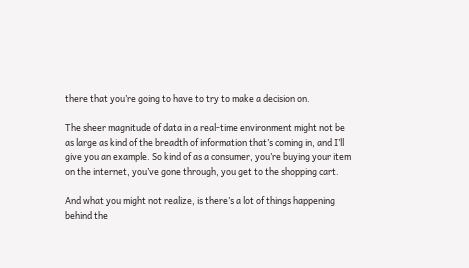there that you’re going to have to try to make a decision on.

The sheer magnitude of data in a real-time environment might not be as large as kind of the breadth of information that’s coming in, and I’ll give you an example. So kind of as a consumer, you’re buying your item on the internet, you’ve gone through, you get to the shopping cart.

And what you might not realize, is there’s a lot of things happening behind the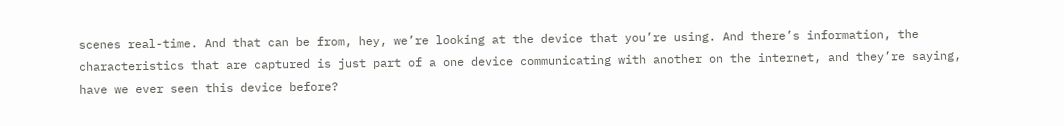scenes real-time. And that can be from, hey, we’re looking at the device that you’re using. And there’s information, the characteristics that are captured is just part of a one device communicating with another on the internet, and they’re saying, have we ever seen this device before?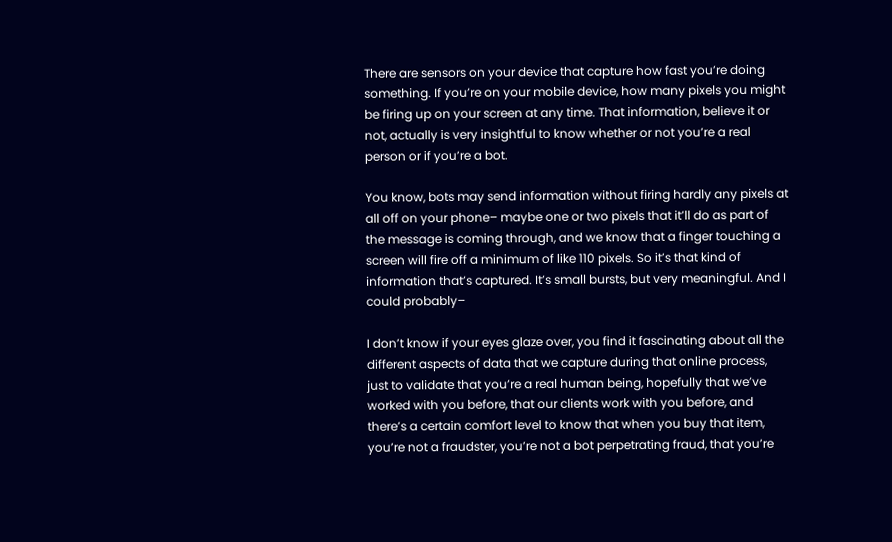There are sensors on your device that capture how fast you’re doing something. If you’re on your mobile device, how many pixels you might be firing up on your screen at any time. That information, believe it or not, actually is very insightful to know whether or not you’re a real person or if you’re a bot.

You know, bots may send information without firing hardly any pixels at all off on your phone– maybe one or two pixels that it’ll do as part of the message is coming through, and we know that a finger touching a screen will fire off a minimum of like 110 pixels. So it’s that kind of information that’s captured. It’s small bursts, but very meaningful. And I could probably–

I don’t know if your eyes glaze over, you find it fascinating about all the different aspects of data that we capture during that online process, just to validate that you’re a real human being, hopefully that we’ve worked with you before, that our clients work with you before, and there’s a certain comfort level to know that when you buy that item, you’re not a fraudster, you’re not a bot perpetrating fraud, that you’re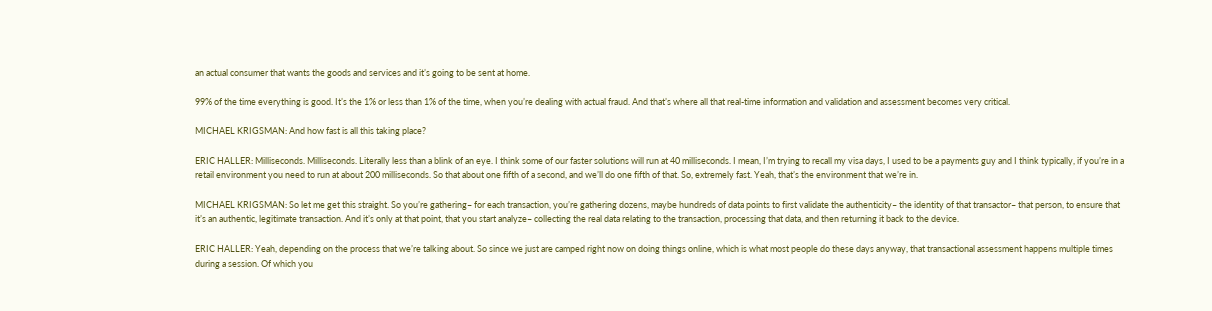an actual consumer that wants the goods and services and it’s going to be sent at home.

99% of the time everything is good. It’s the 1% or less than 1% of the time, when you’re dealing with actual fraud. And that’s where all that real-time information and validation and assessment becomes very critical.

MICHAEL KRIGSMAN: And how fast is all this taking place?

ERIC HALLER: Milliseconds. Milliseconds. Literally less than a blink of an eye. I think some of our faster solutions will run at 40 milliseconds. I mean, I’m trying to recall my visa days, I used to be a payments guy and I think typically, if you’re in a retail environment you need to run at about 200 milliseconds. So that about one fifth of a second, and we’ll do one fifth of that. So, extremely fast. Yeah, that’s the environment that we’re in.

MICHAEL KRIGSMAN: So let me get this straight. So you’re gathering– for each transaction, you’re gathering dozens, maybe hundreds of data points to first validate the authenticity– the identity of that transactor– that person, to ensure that it’s an authentic, legitimate transaction. And it’s only at that point, that you start analyze– collecting the real data relating to the transaction, processing that data, and then returning it back to the device.

ERIC HALLER: Yeah, depending on the process that we’re talking about. So since we just are camped right now on doing things online, which is what most people do these days anyway, that transactional assessment happens multiple times during a session. Of which you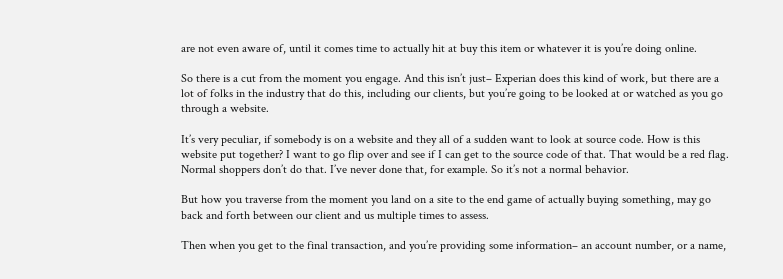are not even aware of, until it comes time to actually hit at buy this item or whatever it is you’re doing online.

So there is a cut from the moment you engage. And this isn’t just– Experian does this kind of work, but there are a lot of folks in the industry that do this, including our clients, but you’re going to be looked at or watched as you go through a website.

It’s very peculiar, if somebody is on a website and they all of a sudden want to look at source code. How is this website put together? I want to go flip over and see if I can get to the source code of that. That would be a red flag. Normal shoppers don’t do that. I’ve never done that, for example. So it’s not a normal behavior.

But how you traverse from the moment you land on a site to the end game of actually buying something, may go back and forth between our client and us multiple times to assess.

Then when you get to the final transaction, and you’re providing some information– an account number, or a name,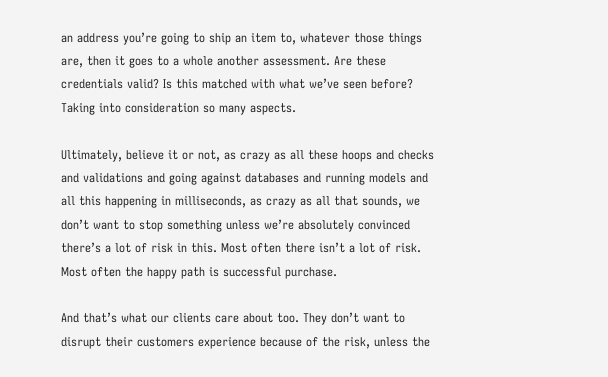an address you’re going to ship an item to, whatever those things are, then it goes to a whole another assessment. Are these credentials valid? Is this matched with what we’ve seen before? Taking into consideration so many aspects.

Ultimately, believe it or not, as crazy as all these hoops and checks and validations and going against databases and running models and all this happening in milliseconds, as crazy as all that sounds, we don’t want to stop something unless we’re absolutely convinced there’s a lot of risk in this. Most often there isn’t a lot of risk. Most often the happy path is successful purchase.

And that’s what our clients care about too. They don’t want to disrupt their customers experience because of the risk, unless the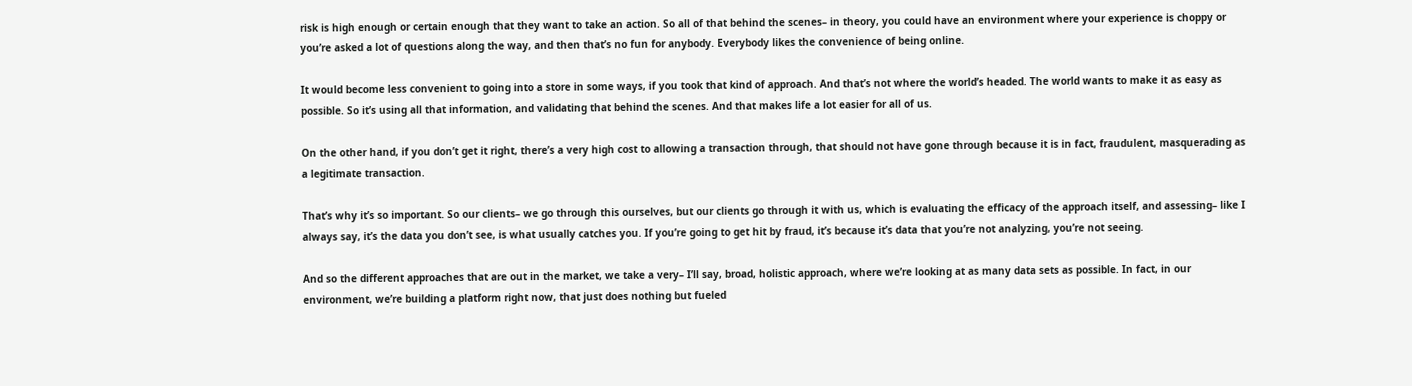risk is high enough or certain enough that they want to take an action. So all of that behind the scenes– in theory, you could have an environment where your experience is choppy or you’re asked a lot of questions along the way, and then that’s no fun for anybody. Everybody likes the convenience of being online.

It would become less convenient to going into a store in some ways, if you took that kind of approach. And that’s not where the world’s headed. The world wants to make it as easy as possible. So it’s using all that information, and validating that behind the scenes. And that makes life a lot easier for all of us.

On the other hand, if you don’t get it right, there’s a very high cost to allowing a transaction through, that should not have gone through because it is in fact, fraudulent, masquerading as a legitimate transaction.

That’s why it’s so important. So our clients– we go through this ourselves, but our clients go through it with us, which is evaluating the efficacy of the approach itself, and assessing– like I always say, it’s the data you don’t see, is what usually catches you. If you’re going to get hit by fraud, it’s because it’s data that you’re not analyzing, you’re not seeing.

And so the different approaches that are out in the market, we take a very– I’ll say, broad, holistic approach, where we’re looking at as many data sets as possible. In fact, in our environment, we’re building a platform right now, that just does nothing but fueled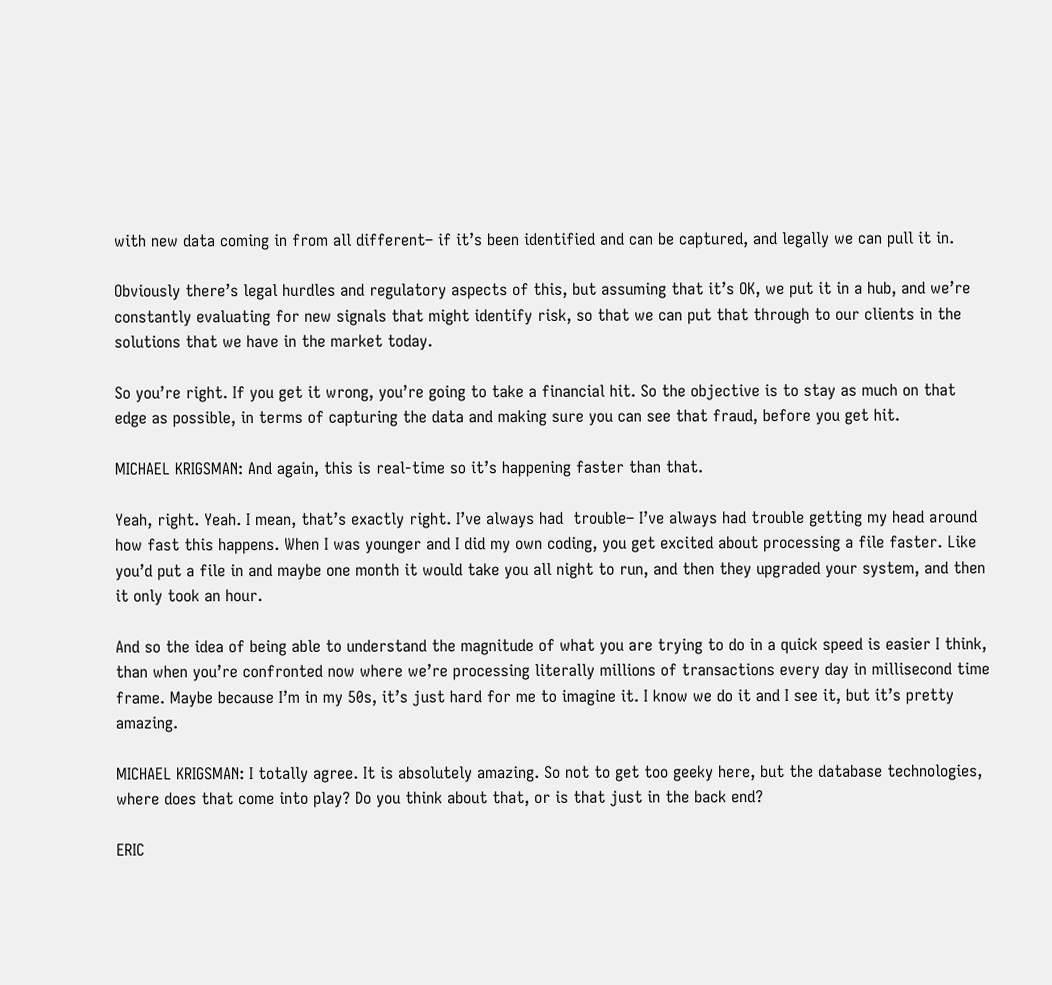with new data coming in from all different– if it’s been identified and can be captured, and legally we can pull it in.

Obviously there’s legal hurdles and regulatory aspects of this, but assuming that it’s OK, we put it in a hub, and we’re constantly evaluating for new signals that might identify risk, so that we can put that through to our clients in the solutions that we have in the market today.

So you’re right. If you get it wrong, you’re going to take a financial hit. So the objective is to stay as much on that edge as possible, in terms of capturing the data and making sure you can see that fraud, before you get hit.

MICHAEL KRIGSMAN: And again, this is real-time so it’s happening faster than that.

Yeah, right. Yeah. I mean, that’s exactly right. I’ve always had  trouble– I’ve always had trouble getting my head around how fast this happens. When I was younger and I did my own coding, you get excited about processing a file faster. Like you’d put a file in and maybe one month it would take you all night to run, and then they upgraded your system, and then it only took an hour.

And so the idea of being able to understand the magnitude of what you are trying to do in a quick speed is easier I think, than when you’re confronted now where we’re processing literally millions of transactions every day in millisecond time frame. Maybe because I’m in my 50s, it’s just hard for me to imagine it. I know we do it and I see it, but it’s pretty amazing.

MICHAEL KRIGSMAN: I totally agree. It is absolutely amazing. So not to get too geeky here, but the database technologies, where does that come into play? Do you think about that, or is that just in the back end?

ERIC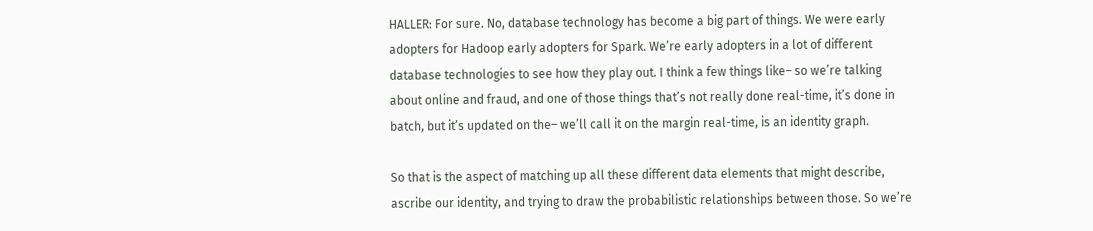HALLER: For sure. No, database technology has become a big part of things. We were early adopters for Hadoop early adopters for Spark. We’re early adopters in a lot of different database technologies to see how they play out. I think a few things like– so we’re talking about online and fraud, and one of those things that’s not really done real-time, it’s done in batch, but it’s updated on the– we’ll call it on the margin real-time, is an identity graph.

So that is the aspect of matching up all these different data elements that might describe, ascribe our identity, and trying to draw the probabilistic relationships between those. So we’re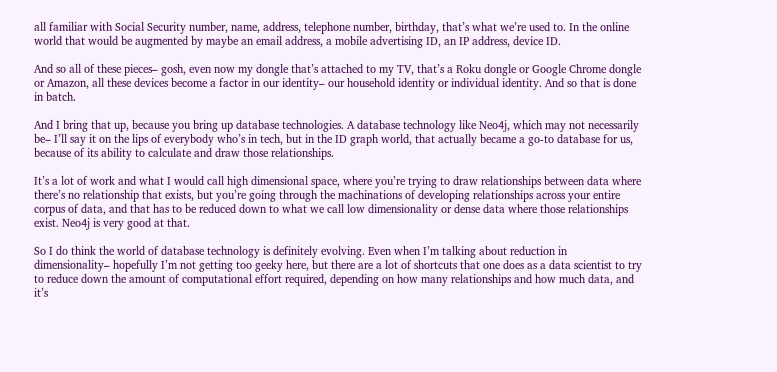all familiar with Social Security number, name, address, telephone number, birthday, that’s what we’re used to. In the online world that would be augmented by maybe an email address, a mobile advertising ID, an IP address, device ID.

And so all of these pieces– gosh, even now my dongle that’s attached to my TV, that’s a Roku dongle or Google Chrome dongle or Amazon, all these devices become a factor in our identity– our household identity or individual identity. And so that is done in batch.

And I bring that up, because you bring up database technologies. A database technology like Neo4j, which may not necessarily be– I’ll say it on the lips of everybody who’s in tech, but in the ID graph world, that actually became a go-to database for us, because of its ability to calculate and draw those relationships.

It’s a lot of work and what I would call high dimensional space, where you’re trying to draw relationships between data where there’s no relationship that exists, but you’re going through the machinations of developing relationships across your entire corpus of data, and that has to be reduced down to what we call low dimensionality or dense data where those relationships exist. Neo4j is very good at that.

So I do think the world of database technology is definitely evolving. Even when I’m talking about reduction in dimensionality– hopefully I’m not getting too geeky here, but there are a lot of shortcuts that one does as a data scientist to try to reduce down the amount of computational effort required, depending on how many relationships and how much data, and it’s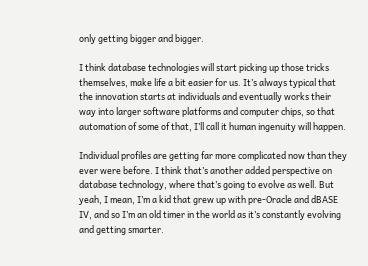only getting bigger and bigger.

I think database technologies will start picking up those tricks themselves, make life a bit easier for us. It’s always typical that the innovation starts at individuals and eventually works their way into larger software platforms and computer chips, so that automation of some of that, I’ll call it human ingenuity will happen.

Individual profiles are getting far more complicated now than they ever were before. I think that’s another added perspective on database technology, where that’s going to evolve as well. But yeah, I mean, I’m a kid that grew up with pre-Oracle and dBASE IV, and so I’m an old timer in the world as it’s constantly evolving and getting smarter.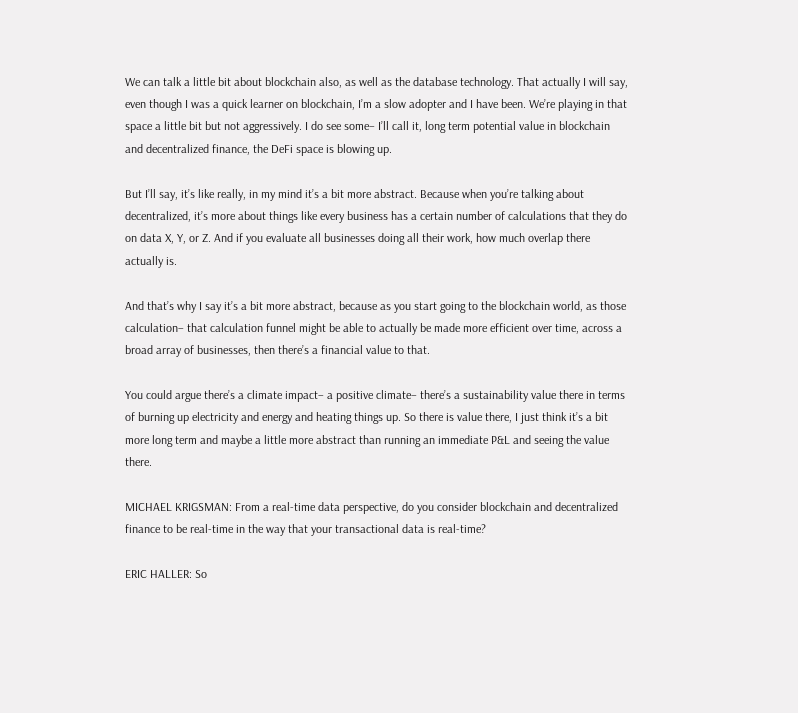We can talk a little bit about blockchain also, as well as the database technology. That actually I will say, even though I was a quick learner on blockchain, I’m a slow adopter and I have been. We’re playing in that space a little bit but not aggressively. I do see some– I’ll call it, long term potential value in blockchain and decentralized finance, the DeFi space is blowing up.

But I’ll say, it’s like really, in my mind it’s a bit more abstract. Because when you’re talking about decentralized, it’s more about things like every business has a certain number of calculations that they do on data X, Y, or Z. And if you evaluate all businesses doing all their work, how much overlap there actually is.

And that’s why I say it’s a bit more abstract, because as you start going to the blockchain world, as those calculation– that calculation funnel might be able to actually be made more efficient over time, across a broad array of businesses, then there’s a financial value to that.

You could argue there’s a climate impact– a positive climate– there’s a sustainability value there in terms of burning up electricity and energy and heating things up. So there is value there, I just think it’s a bit more long term and maybe a little more abstract than running an immediate P&L and seeing the value there.

MICHAEL KRIGSMAN: From a real-time data perspective, do you consider blockchain and decentralized finance to be real-time in the way that your transactional data is real-time?

ERIC HALLER: So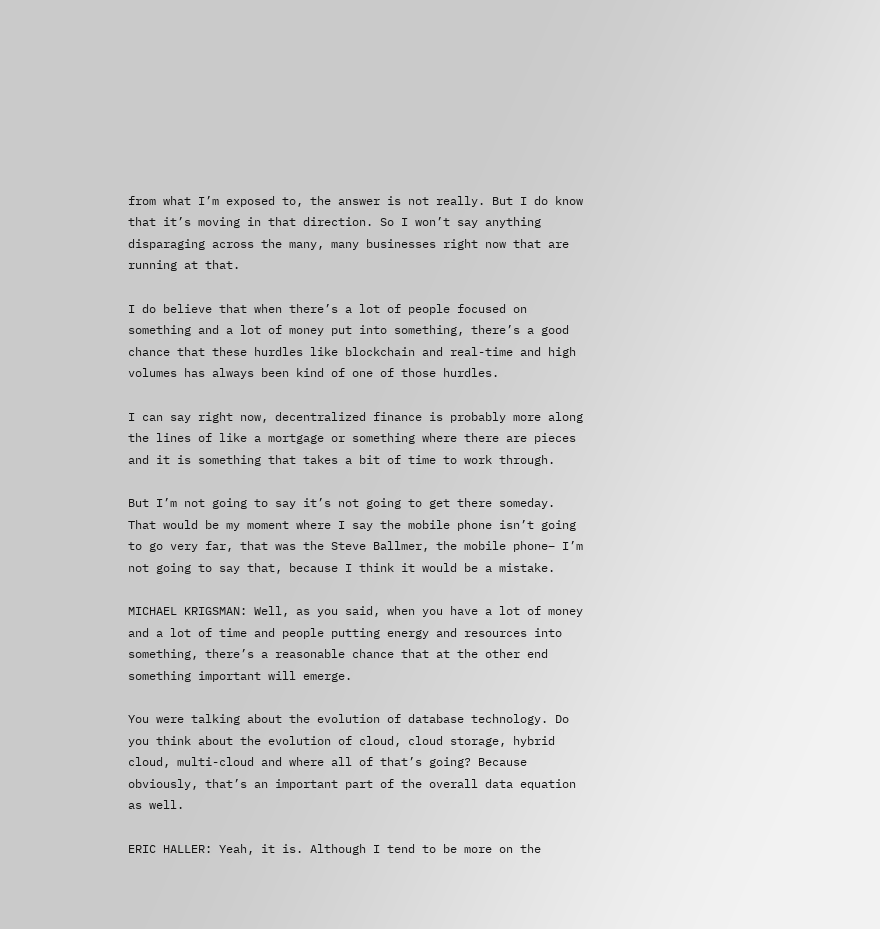from what I’m exposed to, the answer is not really. But I do know that it’s moving in that direction. So I won’t say anything disparaging across the many, many businesses right now that are running at that.

I do believe that when there’s a lot of people focused on something and a lot of money put into something, there’s a good chance that these hurdles like blockchain and real-time and high volumes has always been kind of one of those hurdles.

I can say right now, decentralized finance is probably more along the lines of like a mortgage or something where there are pieces and it is something that takes a bit of time to work through.

But I’m not going to say it’s not going to get there someday. That would be my moment where I say the mobile phone isn’t going to go very far, that was the Steve Ballmer, the mobile phone– I’m not going to say that, because I think it would be a mistake.

MICHAEL KRIGSMAN: Well, as you said, when you have a lot of money and a lot of time and people putting energy and resources into something, there’s a reasonable chance that at the other end something important will emerge.

You were talking about the evolution of database technology. Do you think about the evolution of cloud, cloud storage, hybrid cloud, multi-cloud and where all of that’s going? Because obviously, that’s an important part of the overall data equation as well.

ERIC HALLER: Yeah, it is. Although I tend to be more on the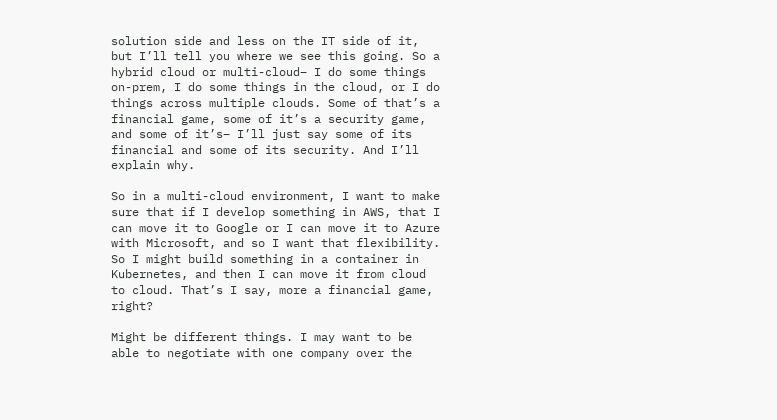solution side and less on the IT side of it, but I’ll tell you where we see this going. So a hybrid cloud or multi-cloud– I do some things on-prem, I do some things in the cloud, or I do things across multiple clouds. Some of that’s a financial game, some of it’s a security game, and some of it’s– I’ll just say some of its financial and some of its security. And I’ll explain why.

So in a multi-cloud environment, I want to make sure that if I develop something in AWS, that I can move it to Google or I can move it to Azure with Microsoft, and so I want that flexibility. So I might build something in a container in Kubernetes, and then I can move it from cloud to cloud. That’s I say, more a financial game, right?

Might be different things. I may want to be able to negotiate with one company over the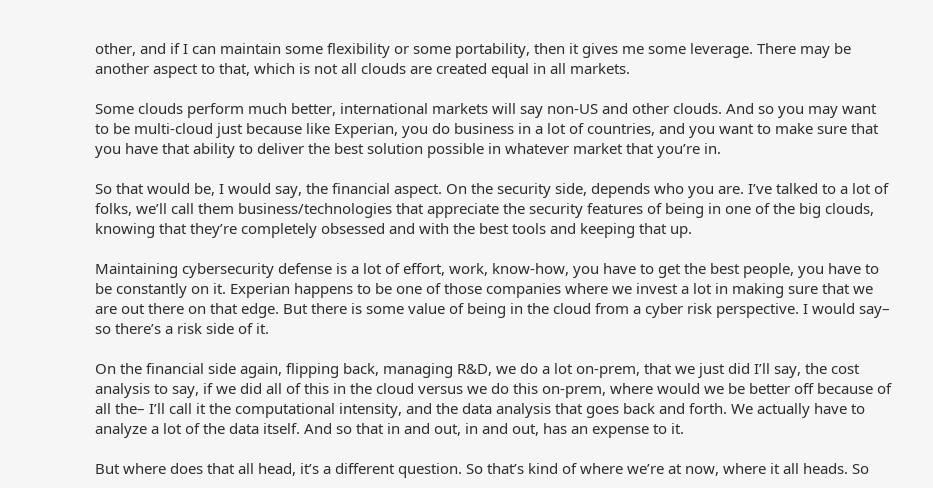other, and if I can maintain some flexibility or some portability, then it gives me some leverage. There may be another aspect to that, which is not all clouds are created equal in all markets.

Some clouds perform much better, international markets will say non-US and other clouds. And so you may want to be multi-cloud just because like Experian, you do business in a lot of countries, and you want to make sure that you have that ability to deliver the best solution possible in whatever market that you’re in.

So that would be, I would say, the financial aspect. On the security side, depends who you are. I’ve talked to a lot of folks, we’ll call them business/technologies that appreciate the security features of being in one of the big clouds, knowing that they’re completely obsessed and with the best tools and keeping that up.

Maintaining cybersecurity defense is a lot of effort, work, know-how, you have to get the best people, you have to be constantly on it. Experian happens to be one of those companies where we invest a lot in making sure that we are out there on that edge. But there is some value of being in the cloud from a cyber risk perspective. I would say– so there’s a risk side of it.

On the financial side again, flipping back, managing R&D, we do a lot on-prem, that we just did I’ll say, the cost analysis to say, if we did all of this in the cloud versus we do this on-prem, where would we be better off because of all the– I’ll call it the computational intensity, and the data analysis that goes back and forth. We actually have to analyze a lot of the data itself. And so that in and out, in and out, has an expense to it.

But where does that all head, it’s a different question. So that’s kind of where we’re at now, where it all heads. So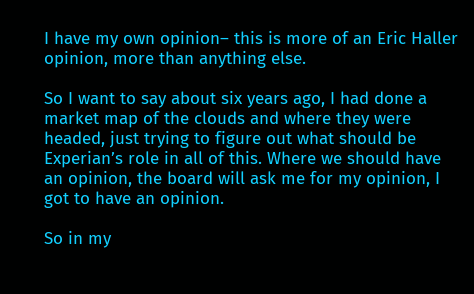I have my own opinion– this is more of an Eric Haller opinion, more than anything else.

So I want to say about six years ago, I had done a market map of the clouds and where they were headed, just trying to figure out what should be Experian’s role in all of this. Where we should have an opinion, the board will ask me for my opinion, I got to have an opinion.

So in my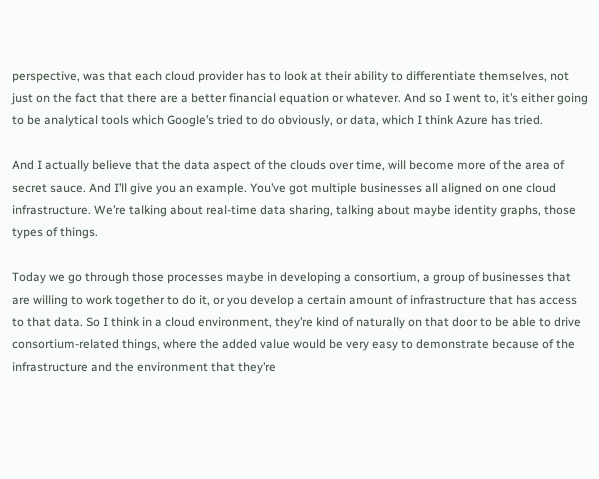perspective, was that each cloud provider has to look at their ability to differentiate themselves, not just on the fact that there are a better financial equation or whatever. And so I went to, it’s either going to be analytical tools which Google’s tried to do obviously, or data, which I think Azure has tried.

And I actually believe that the data aspect of the clouds over time, will become more of the area of secret sauce. And I’ll give you an example. You’ve got multiple businesses all aligned on one cloud infrastructure. We’re talking about real-time data sharing, talking about maybe identity graphs, those types of things.

Today we go through those processes maybe in developing a consortium, a group of businesses that are willing to work together to do it, or you develop a certain amount of infrastructure that has access to that data. So I think in a cloud environment, they’re kind of naturally on that door to be able to drive consortium-related things, where the added value would be very easy to demonstrate because of the infrastructure and the environment that they’re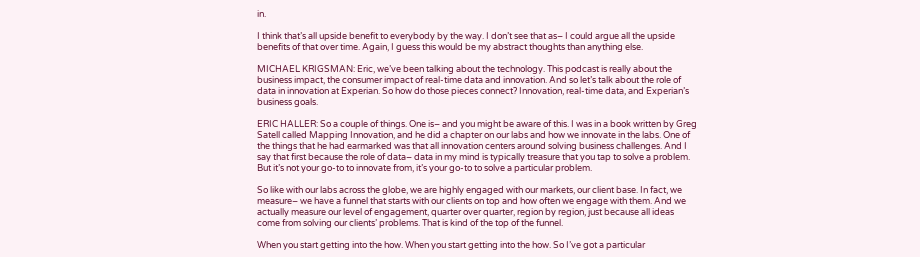in.

I think that’s all upside benefit to everybody by the way. I don’t see that as– I could argue all the upside benefits of that over time. Again, I guess this would be my abstract thoughts than anything else.

MICHAEL KRIGSMAN: Eric, we’ve been talking about the technology. This podcast is really about the business impact, the consumer impact of real-time data and innovation. And so let’s talk about the role of data in innovation at Experian. So how do those pieces connect? Innovation, real-time data, and Experian’s business goals.

ERIC HALLER: So a couple of things. One is– and you might be aware of this. I was in a book written by Greg Satell called Mapping Innovation, and he did a chapter on our labs and how we innovate in the labs. One of the things that he had earmarked was that all innovation centers around solving business challenges. And I say that first because the role of data– data in my mind is typically treasure that you tap to solve a problem. But it’s not your go-to to innovate from, it’s your go-to to solve a particular problem.

So like with our labs across the globe, we are highly engaged with our markets, our client base. In fact, we measure– we have a funnel that starts with our clients on top and how often we engage with them. And we actually measure our level of engagement, quarter over quarter, region by region, just because all ideas come from solving our clients’ problems. That is kind of the top of the funnel.

When you start getting into the how. When you start getting into the how. So I’ve got a particular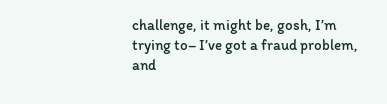challenge, it might be, gosh, I’m trying to– I’ve got a fraud problem, and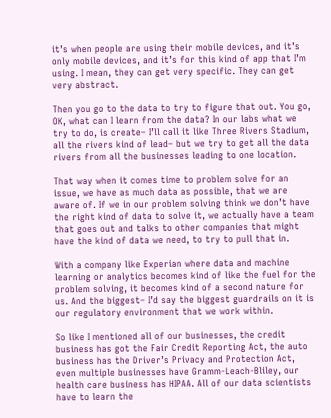it’s when people are using their mobile devices, and it’s only mobile devices, and it’s for this kind of app that I’m using. I mean, they can get very specific. They can get very abstract.

Then you go to the data to try to figure that out. You go, OK, what can I learn from the data? In our labs what we try to do, is create– I’ll call it like Three Rivers Stadium, all the rivers kind of lead– but we try to get all the data rivers from all the businesses leading to one location.

That way when it comes time to problem solve for an issue, we have as much data as possible, that we are aware of. If we in our problem solving think we don’t have the right kind of data to solve it, we actually have a team that goes out and talks to other companies that might have the kind of data we need, to try to pull that in.

With a company like Experian where data and machine learning or analytics becomes kind of like the fuel for the problem solving, it becomes kind of a second nature for us. And the biggest– I’d say the biggest guardrails on it is our regulatory environment that we work within.

So like I mentioned all of our businesses, the credit business has got the Fair Credit Reporting Act, the auto business has the Driver’s Privacy and Protection Act, even multiple businesses have Gramm-Leach-Bliley, our health care business has HIPAA. All of our data scientists have to learn the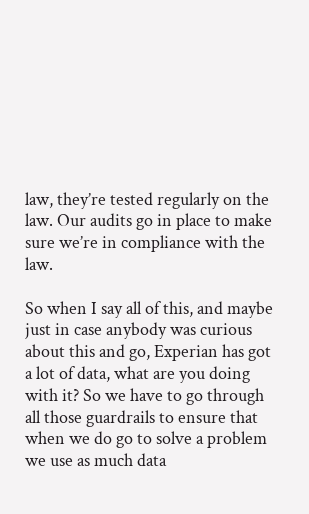law, they’re tested regularly on the law. Our audits go in place to make sure we’re in compliance with the law.

So when I say all of this, and maybe just in case anybody was curious about this and go, Experian has got a lot of data, what are you doing with it? So we have to go through all those guardrails to ensure that when we do go to solve a problem we use as much data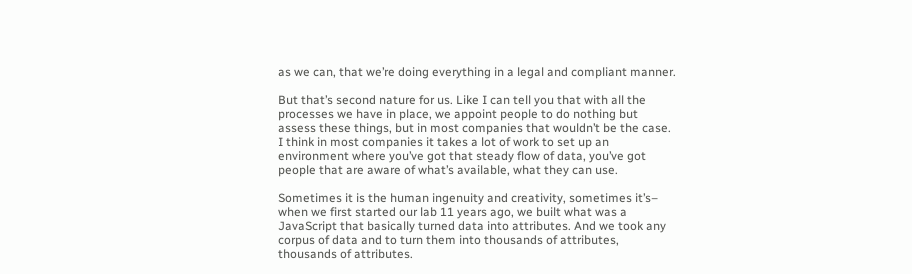as we can, that we’re doing everything in a legal and compliant manner.

But that’s second nature for us. Like I can tell you that with all the processes we have in place, we appoint people to do nothing but assess these things, but in most companies that wouldn’t be the case. I think in most companies it takes a lot of work to set up an environment where you’ve got that steady flow of data, you’ve got people that are aware of what’s available, what they can use.

Sometimes it is the human ingenuity and creativity, sometimes it’s– when we first started our lab 11 years ago, we built what was a JavaScript that basically turned data into attributes. And we took any corpus of data and to turn them into thousands of attributes, thousands of attributes.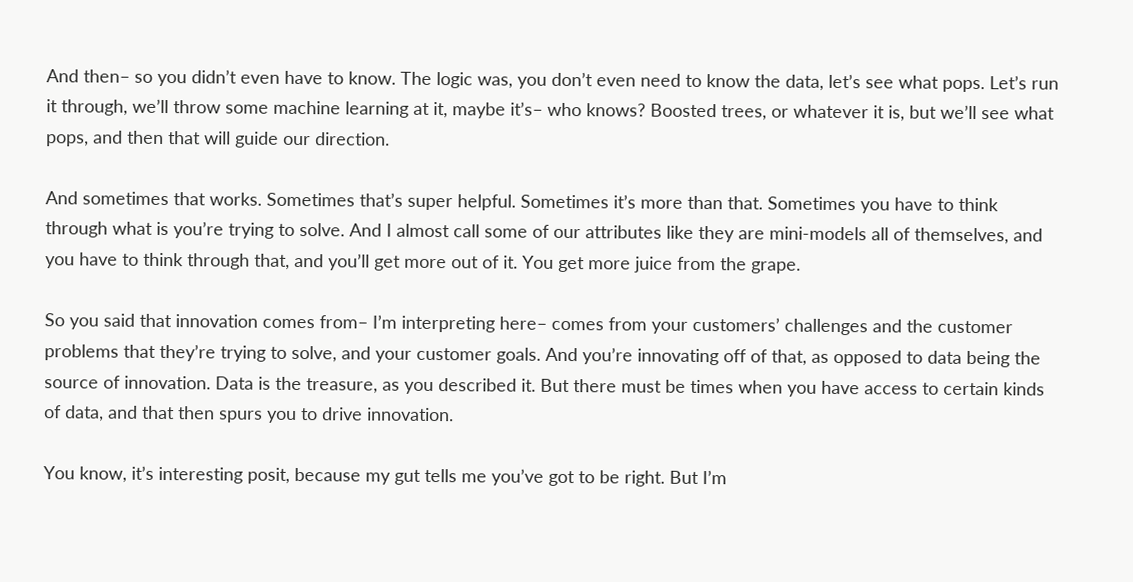And then– so you didn’t even have to know. The logic was, you don’t even need to know the data, let’s see what pops. Let’s run it through, we’ll throw some machine learning at it, maybe it’s– who knows? Boosted trees, or whatever it is, but we’ll see what pops, and then that will guide our direction.

And sometimes that works. Sometimes that’s super helpful. Sometimes it’s more than that. Sometimes you have to think through what is you’re trying to solve. And I almost call some of our attributes like they are mini-models all of themselves, and you have to think through that, and you’ll get more out of it. You get more juice from the grape.

So you said that innovation comes from– I’m interpreting here– comes from your customers’ challenges and the customer problems that they’re trying to solve, and your customer goals. And you’re innovating off of that, as opposed to data being the source of innovation. Data is the treasure, as you described it. But there must be times when you have access to certain kinds of data, and that then spurs you to drive innovation.

You know, it’s interesting posit, because my gut tells me you’ve got to be right. But I’m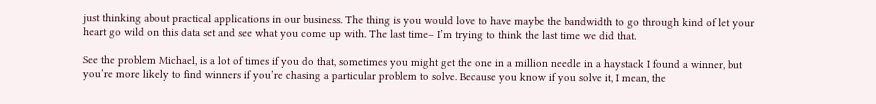just thinking about practical applications in our business. The thing is you would love to have maybe the bandwidth to go through kind of let your heart go wild on this data set and see what you come up with. The last time– I’m trying to think the last time we did that.

See the problem Michael, is a lot of times if you do that, sometimes you might get the one in a million needle in a haystack I found a winner, but you’re more likely to find winners if you’re chasing a particular problem to solve. Because you know if you solve it, I mean, the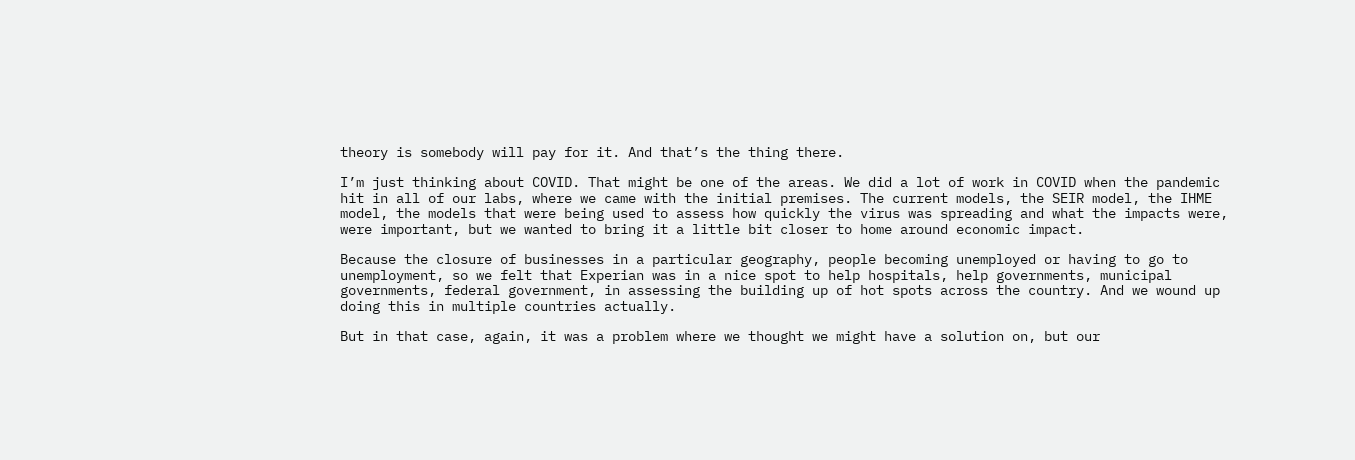theory is somebody will pay for it. And that’s the thing there.

I’m just thinking about COVID. That might be one of the areas. We did a lot of work in COVID when the pandemic hit in all of our labs, where we came with the initial premises. The current models, the SEIR model, the IHME model, the models that were being used to assess how quickly the virus was spreading and what the impacts were, were important, but we wanted to bring it a little bit closer to home around economic impact.

Because the closure of businesses in a particular geography, people becoming unemployed or having to go to unemployment, so we felt that Experian was in a nice spot to help hospitals, help governments, municipal governments, federal government, in assessing the building up of hot spots across the country. And we wound up doing this in multiple countries actually.

But in that case, again, it was a problem where we thought we might have a solution on, but our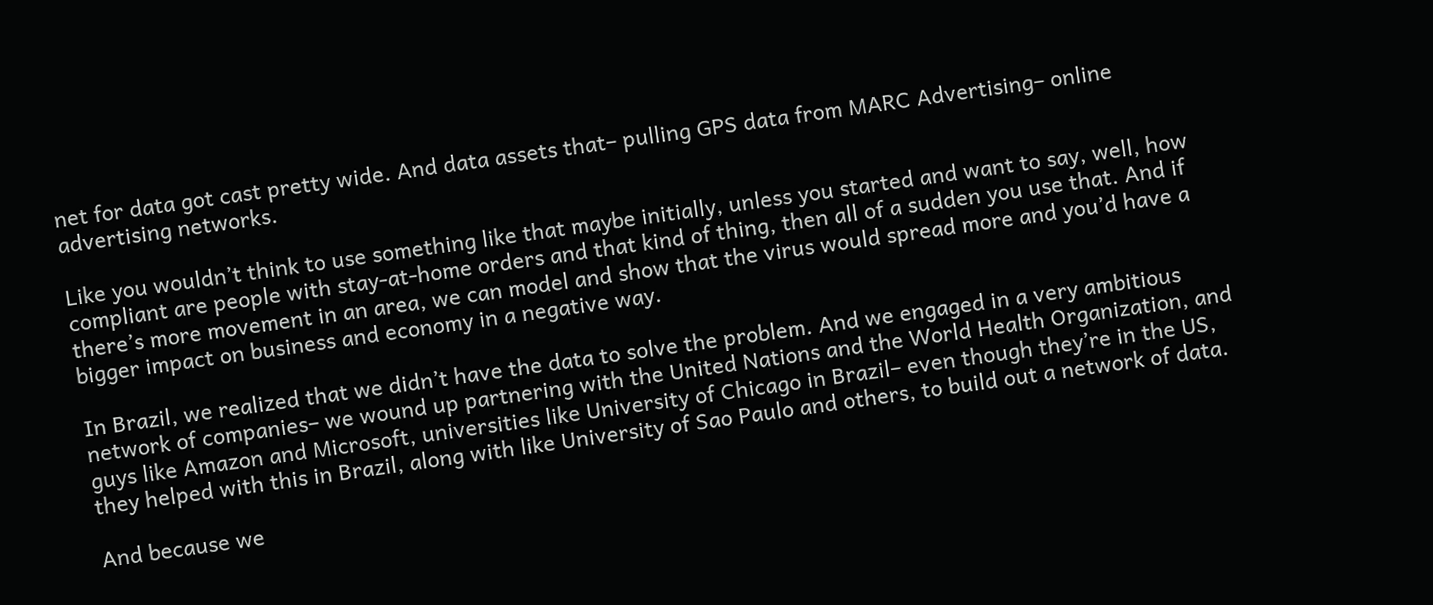net for data got cast pretty wide. And data assets that– pulling GPS data from MARC Advertising– online advertising networks.

Like you wouldn’t think to use something like that maybe initially, unless you started and want to say, well, how compliant are people with stay-at-home orders and that kind of thing, then all of a sudden you use that. And if there’s more movement in an area, we can model and show that the virus would spread more and you’d have a bigger impact on business and economy in a negative way.

In Brazil, we realized that we didn’t have the data to solve the problem. And we engaged in a very ambitious network of companies– we wound up partnering with the United Nations and the World Health Organization, and guys like Amazon and Microsoft, universities like University of Chicago in Brazil– even though they’re in the US, they helped with this in Brazil, along with like University of Sao Paulo and others, to build out a network of data.

And because we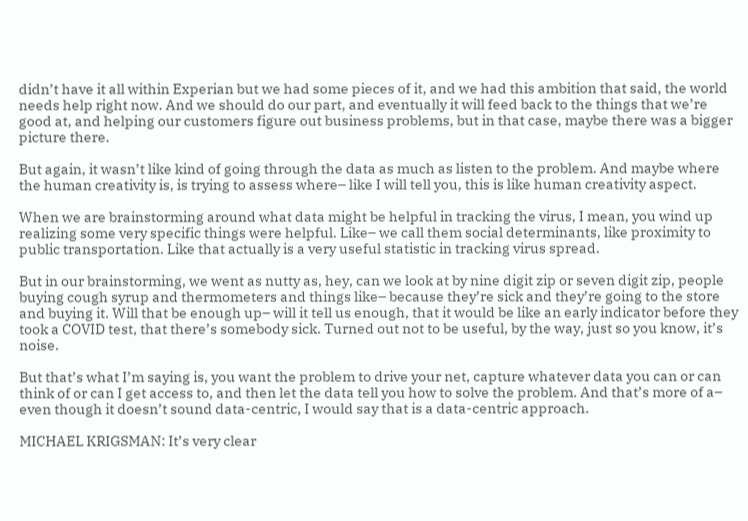didn’t have it all within Experian but we had some pieces of it, and we had this ambition that said, the world needs help right now. And we should do our part, and eventually it will feed back to the things that we’re good at, and helping our customers figure out business problems, but in that case, maybe there was a bigger picture there.

But again, it wasn’t like kind of going through the data as much as listen to the problem. And maybe where the human creativity is, is trying to assess where– like I will tell you, this is like human creativity aspect.

When we are brainstorming around what data might be helpful in tracking the virus, I mean, you wind up realizing some very specific things were helpful. Like– we call them social determinants, like proximity to public transportation. Like that actually is a very useful statistic in tracking virus spread.

But in our brainstorming, we went as nutty as, hey, can we look at by nine digit zip or seven digit zip, people buying cough syrup and thermometers and things like– because they’re sick and they’re going to the store and buying it. Will that be enough up– will it tell us enough, that it would be like an early indicator before they took a COVID test, that there’s somebody sick. Turned out not to be useful, by the way, just so you know, it’s noise.

But that’s what I’m saying is, you want the problem to drive your net, capture whatever data you can or can think of or can I get access to, and then let the data tell you how to solve the problem. And that’s more of a– even though it doesn’t sound data-centric, I would say that is a data-centric approach.

MICHAEL KRIGSMAN: It’s very clear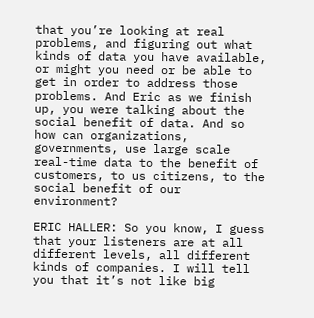that you’re looking at real problems, and figuring out what kinds of data you have available, or might you need or be able to get in order to address those problems. And Eric as we finish up, you were talking about the social benefit of data. And so how can organizations, governments, use large scale real-time data to the benefit of customers, to us citizens, to the social benefit of our environment?

ERIC HALLER: So you know, I guess that your listeners are at all different levels, all different kinds of companies. I will tell you that it’s not like big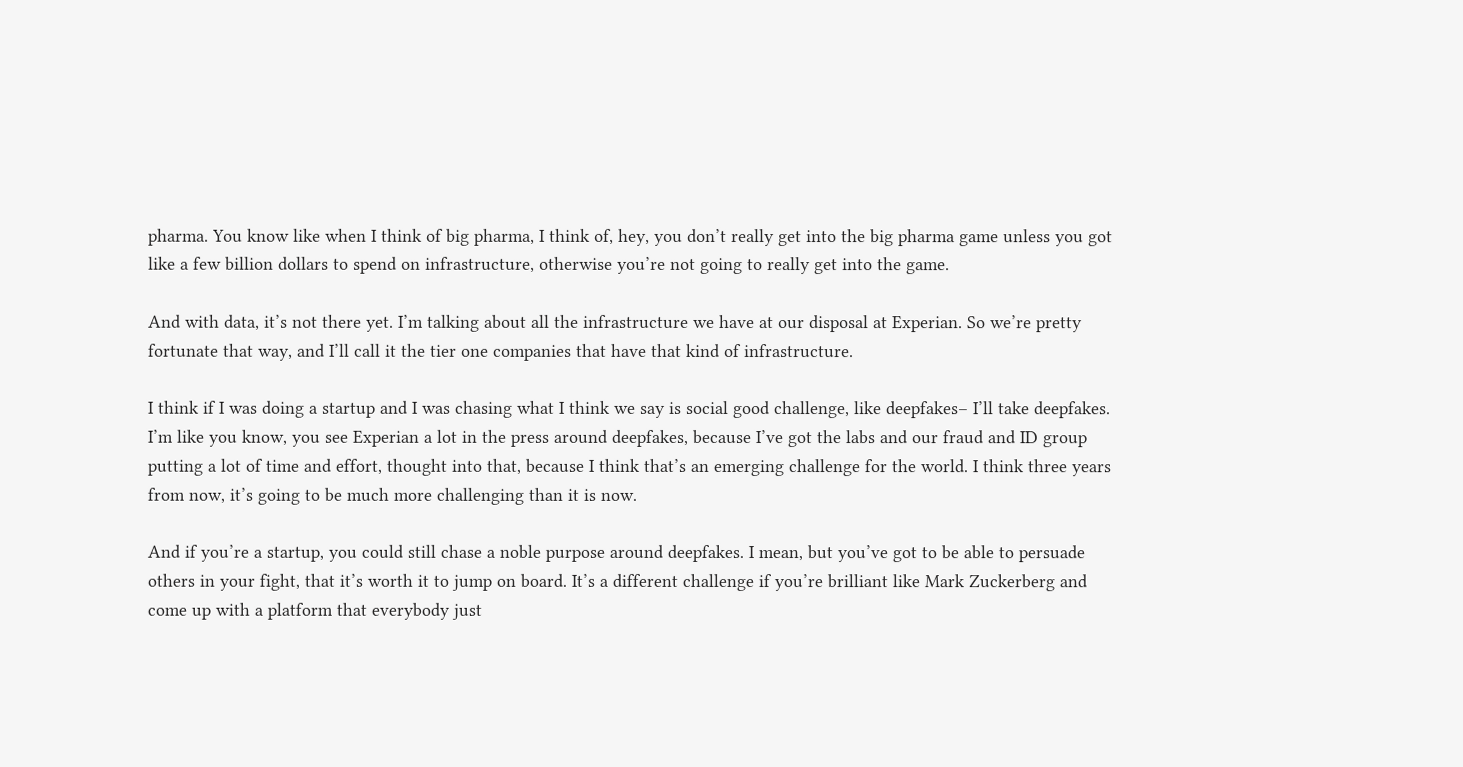pharma. You know like when I think of big pharma, I think of, hey, you don’t really get into the big pharma game unless you got like a few billion dollars to spend on infrastructure, otherwise you’re not going to really get into the game.

And with data, it’s not there yet. I’m talking about all the infrastructure we have at our disposal at Experian. So we’re pretty fortunate that way, and I’ll call it the tier one companies that have that kind of infrastructure.

I think if I was doing a startup and I was chasing what I think we say is social good challenge, like deepfakes– I’ll take deepfakes. I’m like you know, you see Experian a lot in the press around deepfakes, because I’ve got the labs and our fraud and ID group putting a lot of time and effort, thought into that, because I think that’s an emerging challenge for the world. I think three years from now, it’s going to be much more challenging than it is now.

And if you’re a startup, you could still chase a noble purpose around deepfakes. I mean, but you’ve got to be able to persuade others in your fight, that it’s worth it to jump on board. It’s a different challenge if you’re brilliant like Mark Zuckerberg and come up with a platform that everybody just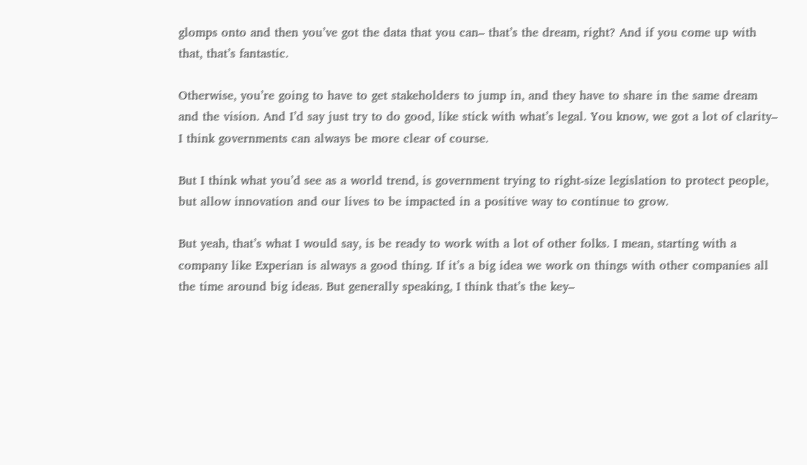glomps onto and then you’ve got the data that you can– that’s the dream, right? And if you come up with that, that’s fantastic.

Otherwise, you’re going to have to get stakeholders to jump in, and they have to share in the same dream and the vision. And I’d say just try to do good, like stick with what’s legal. You know, we got a lot of clarity– I think governments can always be more clear of course.

But I think what you’d see as a world trend, is government trying to right-size legislation to protect people, but allow innovation and our lives to be impacted in a positive way to continue to grow.

But yeah, that’s what I would say, is be ready to work with a lot of other folks. I mean, starting with a company like Experian is always a good thing. If it’s a big idea we work on things with other companies all the time around big ideas. But generally speaking, I think that’s the key–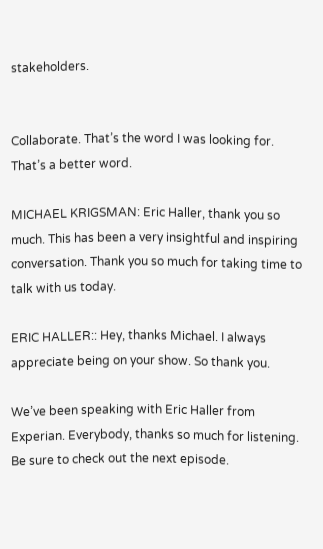stakeholders.


Collaborate. That’s the word I was looking for. That’s a better word.

MICHAEL KRIGSMAN: Eric Haller, thank you so much. This has been a very insightful and inspiring conversation. Thank you so much for taking time to talk with us today.

ERIC HALLER:: Hey, thanks Michael. I always appreciate being on your show. So thank you.

We’ve been speaking with Eric Haller from Experian. Everybody, thanks so much for listening. Be sure to check out the next episode.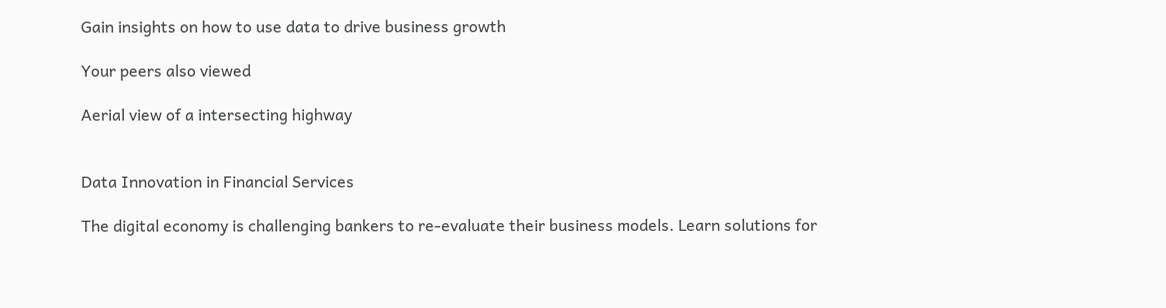Gain insights on how to use data to drive business growth

Your peers also viewed

Aerial view of a intersecting highway


Data Innovation in Financial Services

The digital economy is challenging bankers to re-evaluate their business models. Learn solutions for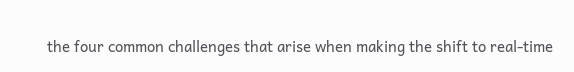the four common challenges that arise when making the shift to real-time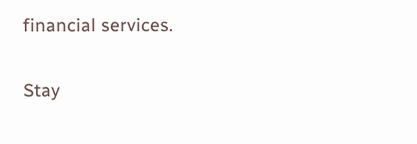financial services.

Stay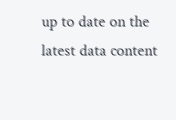up to date on the latest data content